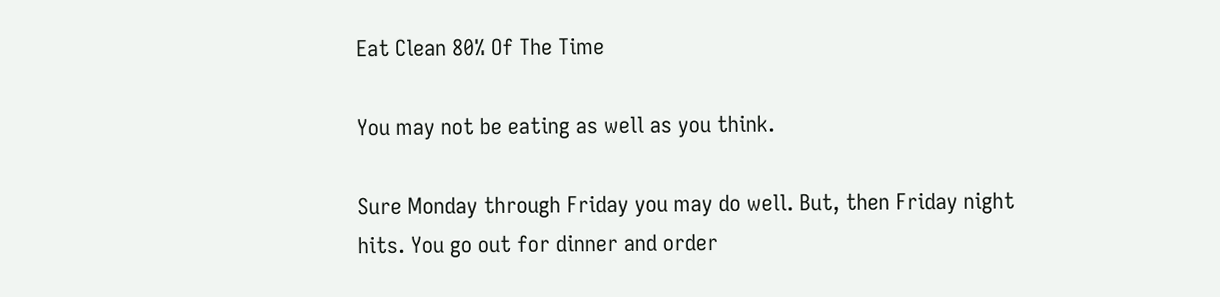Eat Clean 80% Of The Time

You may not be eating as well as you think.

Sure Monday through Friday you may do well. But, then Friday night hits. You go out for dinner and order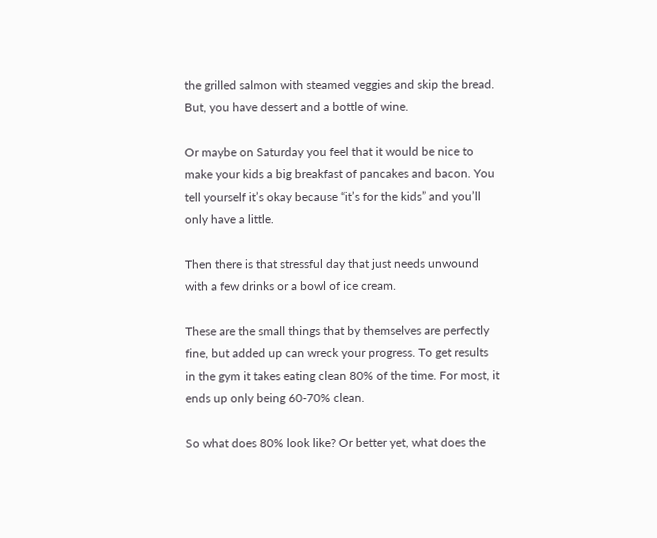the grilled salmon with steamed veggies and skip the bread. But, you have dessert and a bottle of wine.

Or maybe on Saturday you feel that it would be nice to make your kids a big breakfast of pancakes and bacon. You tell yourself it’s okay because “it’s for the kids” and you’ll only have a little.

Then there is that stressful day that just needs unwound with a few drinks or a bowl of ice cream.

These are the small things that by themselves are perfectly fine, but added up can wreck your progress. To get results in the gym it takes eating clean 80% of the time. For most, it ends up only being 60-70% clean.

So what does 80% look like? Or better yet, what does the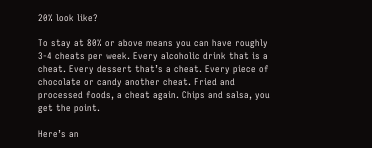20% look like?

To stay at 80% or above means you can have roughly 3-4 cheats per week. Every alcoholic drink that is a cheat. Every dessert that’s a cheat. Every piece of chocolate or candy another cheat. Fried and processed foods, a cheat again. Chips and salsa, you get the point.

Here’s an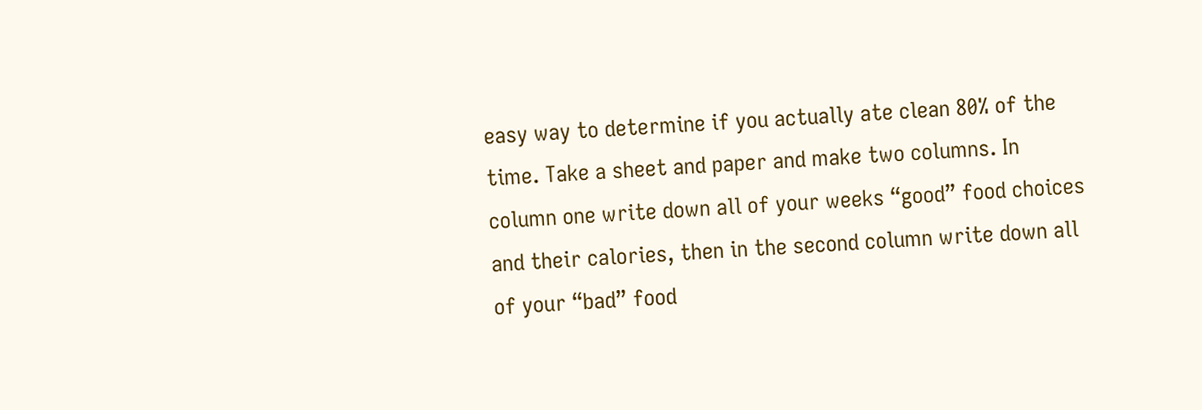easy way to determine if you actually ate clean 80% of the time. Take a sheet and paper and make two columns. In column one write down all of your weeks “good” food choices and their calories, then in the second column write down all of your “bad” food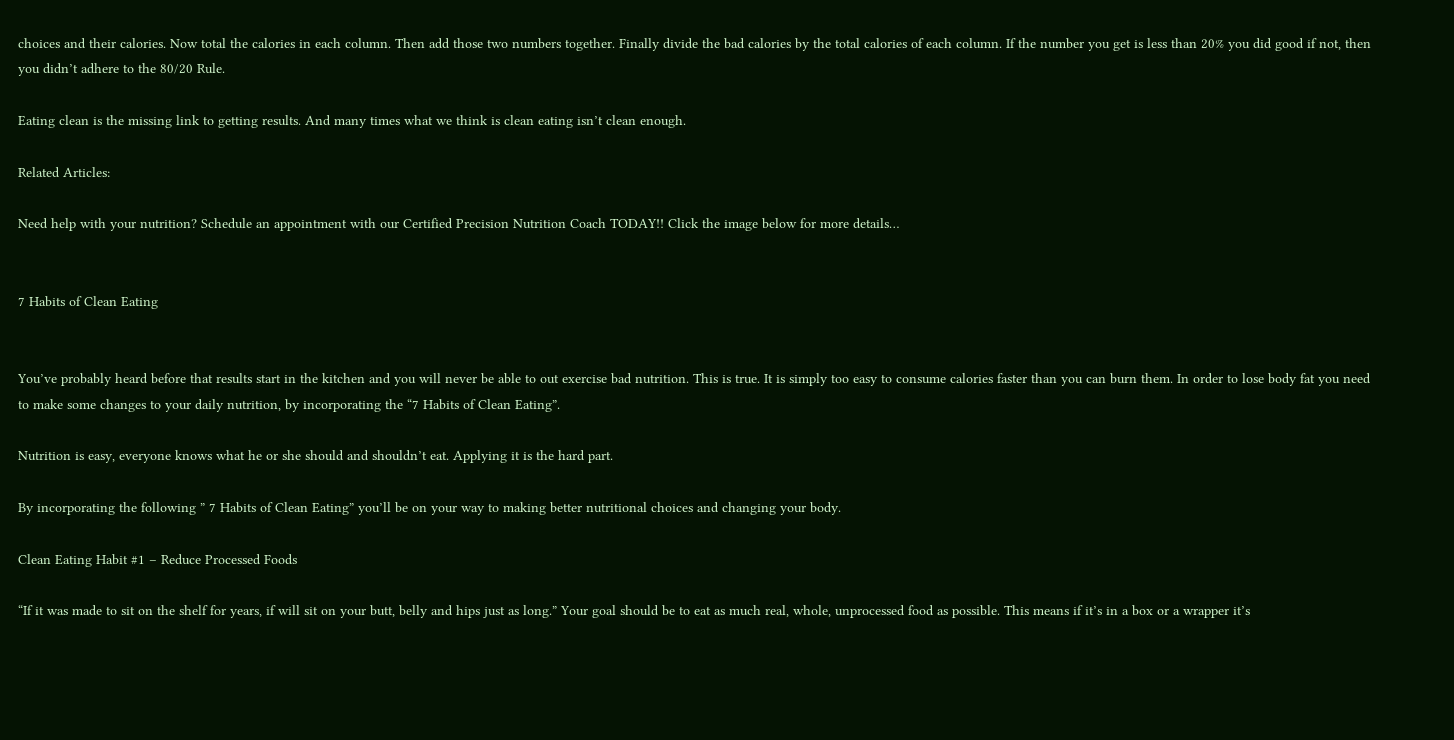choices and their calories. Now total the calories in each column. Then add those two numbers together. Finally divide the bad calories by the total calories of each column. If the number you get is less than 20% you did good if not, then you didn’t adhere to the 80/20 Rule.

Eating clean is the missing link to getting results. And many times what we think is clean eating isn’t clean enough.

Related Articles:

Need help with your nutrition? Schedule an appointment with our Certified Precision Nutrition Coach TODAY!! Click the image below for more details…


7 Habits of Clean Eating


You’ve probably heard before that results start in the kitchen and you will never be able to out exercise bad nutrition. This is true. It is simply too easy to consume calories faster than you can burn them. In order to lose body fat you need to make some changes to your daily nutrition, by incorporating the “7 Habits of Clean Eating”.

Nutrition is easy, everyone knows what he or she should and shouldn’t eat. Applying it is the hard part.

By incorporating the following ” 7 Habits of Clean Eating” you’ll be on your way to making better nutritional choices and changing your body.

Clean Eating Habit #1 – Reduce Processed Foods

“If it was made to sit on the shelf for years, if will sit on your butt, belly and hips just as long.” Your goal should be to eat as much real, whole, unprocessed food as possible. This means if it’s in a box or a wrapper it’s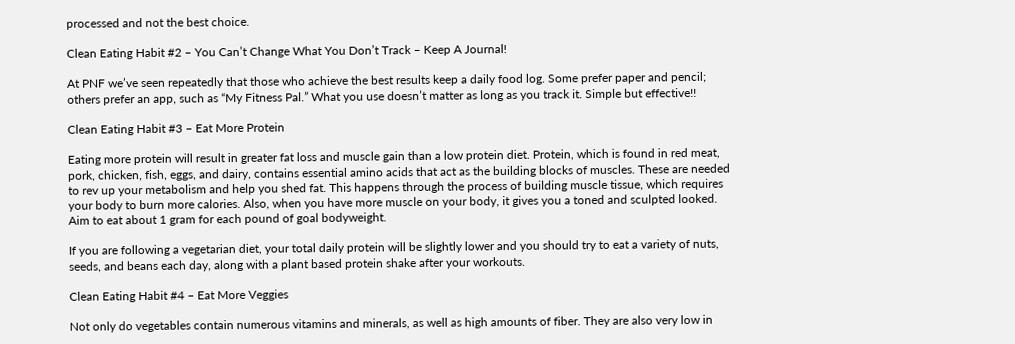processed and not the best choice.

Clean Eating Habit #2 – You Can’t Change What You Don’t Track – Keep A Journal!

At PNF we’ve seen repeatedly that those who achieve the best results keep a daily food log. Some prefer paper and pencil; others prefer an app, such as “My Fitness Pal.” What you use doesn’t matter as long as you track it. Simple but effective!!

Clean Eating Habit #3 – Eat More Protein

Eating more protein will result in greater fat loss and muscle gain than a low protein diet. Protein, which is found in red meat, pork, chicken, fish, eggs, and dairy, contains essential amino acids that act as the building blocks of muscles. These are needed to rev up your metabolism and help you shed fat. This happens through the process of building muscle tissue, which requires your body to burn more calories. Also, when you have more muscle on your body, it gives you a toned and sculpted looked. Aim to eat about 1 gram for each pound of goal bodyweight.

If you are following a vegetarian diet, your total daily protein will be slightly lower and you should try to eat a variety of nuts, seeds, and beans each day, along with a plant based protein shake after your workouts.

Clean Eating Habit #4 – Eat More Veggies

Not only do vegetables contain numerous vitamins and minerals, as well as high amounts of fiber. They are also very low in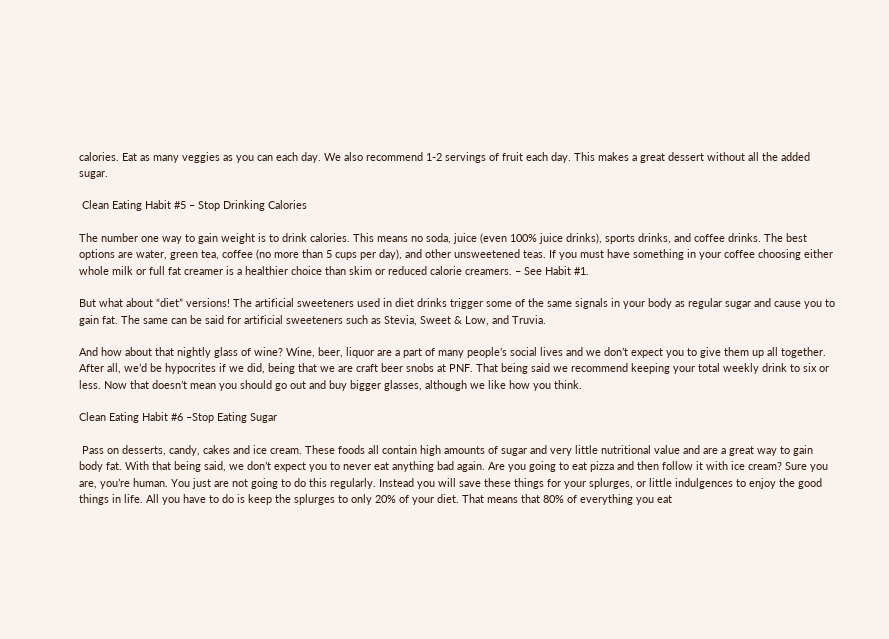calories. Eat as many veggies as you can each day. We also recommend 1-2 servings of fruit each day. This makes a great dessert without all the added sugar.

 Clean Eating Habit #5 – Stop Drinking Calories

The number one way to gain weight is to drink calories. This means no soda, juice (even 100% juice drinks), sports drinks, and coffee drinks. The best options are water, green tea, coffee (no more than 5 cups per day), and other unsweetened teas. If you must have something in your coffee choosing either whole milk or full fat creamer is a healthier choice than skim or reduced calorie creamers. – See Habit #1.

But what about “diet” versions! The artificial sweeteners used in diet drinks trigger some of the same signals in your body as regular sugar and cause you to gain fat. The same can be said for artificial sweeteners such as Stevia, Sweet & Low, and Truvia.

And how about that nightly glass of wine? Wine, beer, liquor are a part of many people’s social lives and we don’t expect you to give them up all together. After all, we’d be hypocrites if we did, being that we are craft beer snobs at PNF. That being said we recommend keeping your total weekly drink to six or less. Now that doesn’t mean you should go out and buy bigger glasses, although we like how you think.

Clean Eating Habit #6 –Stop Eating Sugar

 Pass on desserts, candy, cakes and ice cream. These foods all contain high amounts of sugar and very little nutritional value and are a great way to gain body fat. With that being said, we don’t expect you to never eat anything bad again. Are you going to eat pizza and then follow it with ice cream? Sure you are, you’re human. You just are not going to do this regularly. Instead you will save these things for your splurges, or little indulgences to enjoy the good things in life. All you have to do is keep the splurges to only 20% of your diet. That means that 80% of everything you eat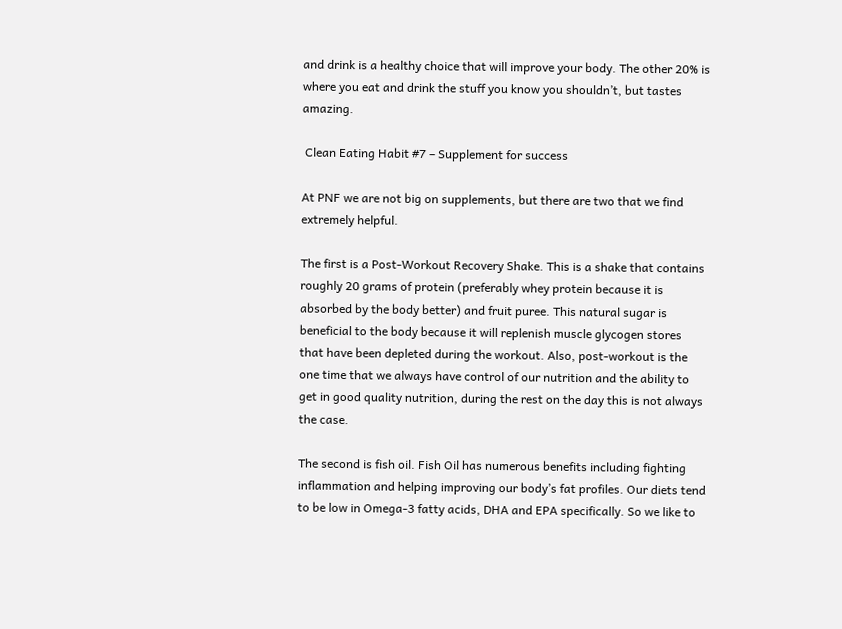and drink is a healthy choice that will improve your body. The other 20% is where you eat and drink the stuff you know you shouldn’t, but tastes amazing.

 Clean Eating Habit #7 – Supplement for success

At PNF we are not big on supplements, but there are two that we find extremely helpful.

The first is a Post-Workout Recovery Shake. This is a shake that contains roughly 20 grams of protein (preferably whey protein because it is absorbed by the body better) and fruit puree. This natural sugar is beneficial to the body because it will replenish muscle glycogen stores that have been depleted during the workout. Also, post-workout is the one time that we always have control of our nutrition and the ability to get in good quality nutrition, during the rest on the day this is not always the case.

The second is fish oil. Fish Oil has numerous benefits including fighting inflammation and helping improving our body’s fat profiles. Our diets tend to be low in Omega-3 fatty acids, DHA and EPA specifically. So we like to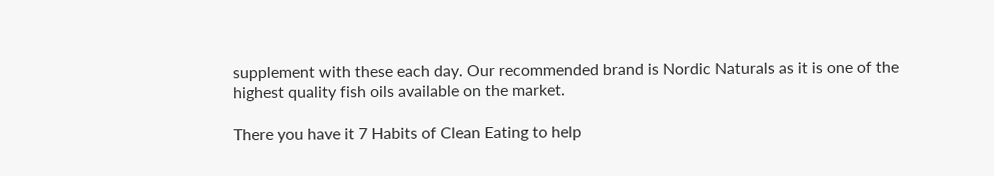supplement with these each day. Our recommended brand is Nordic Naturals as it is one of the highest quality fish oils available on the market.

There you have it 7 Habits of Clean Eating to help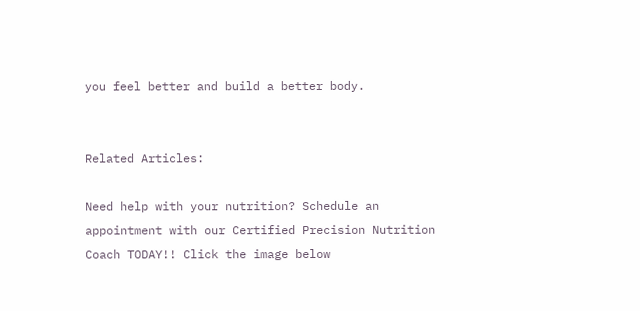you feel better and build a better body.


Related Articles:

Need help with your nutrition? Schedule an appointment with our Certified Precision Nutrition Coach TODAY!! Click the image below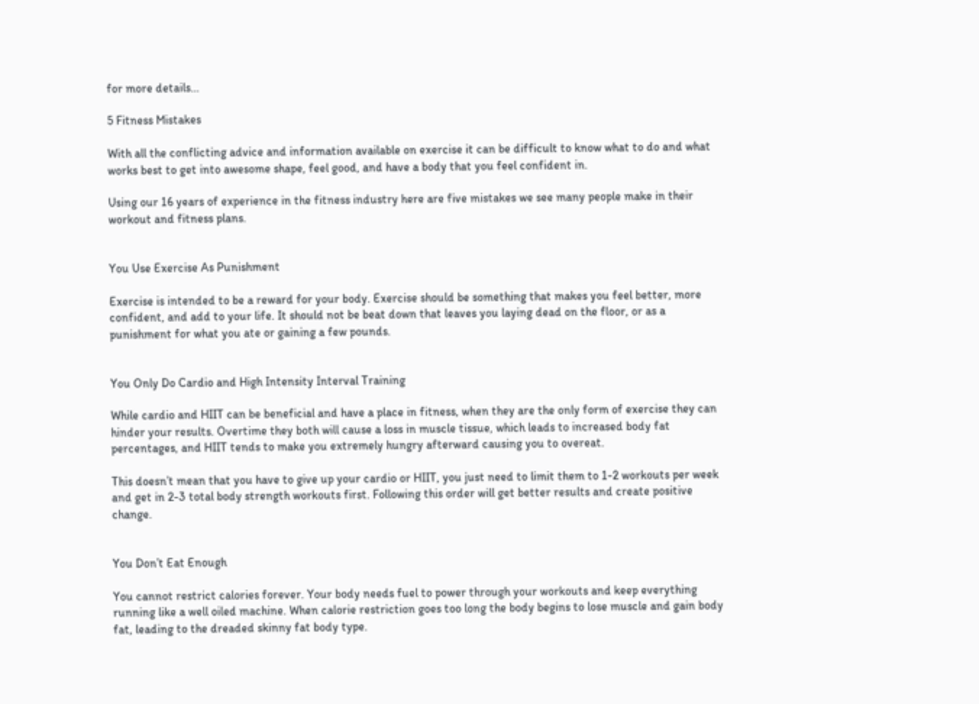for more details…

5 Fitness Mistakes

With all the conflicting advice and information available on exercise it can be difficult to know what to do and what works best to get into awesome shape, feel good, and have a body that you feel confident in.

Using our 16 years of experience in the fitness industry here are five mistakes we see many people make in their workout and fitness plans.


You Use Exercise As Punishment

Exercise is intended to be a reward for your body. Exercise should be something that makes you feel better, more confident, and add to your life. It should not be beat down that leaves you laying dead on the floor, or as a punishment for what you ate or gaining a few pounds.


You Only Do Cardio and High Intensity Interval Training

While cardio and HIIT can be beneficial and have a place in fitness, when they are the only form of exercise they can hinder your results. Overtime they both will cause a loss in muscle tissue, which leads to increased body fat percentages, and HIIT tends to make you extremely hungry afterward causing you to overeat.

This doesn’t mean that you have to give up your cardio or HIIT, you just need to limit them to 1-2 workouts per week and get in 2-3 total body strength workouts first. Following this order will get better results and create positive change.


You Don’t Eat Enough

You cannot restrict calories forever. Your body needs fuel to power through your workouts and keep everything running like a well oiled machine. When calorie restriction goes too long the body begins to lose muscle and gain body fat, leading to the dreaded skinny fat body type.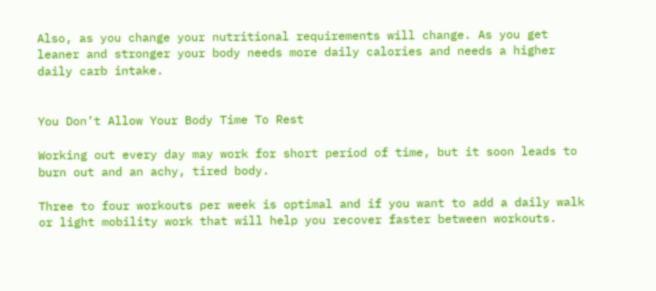Also, as you change your nutritional requirements will change. As you get leaner and stronger your body needs more daily calories and needs a higher daily carb intake.


You Don’t Allow Your Body Time To Rest

Working out every day may work for short period of time, but it soon leads to burn out and an achy, tired body.

Three to four workouts per week is optimal and if you want to add a daily walk or light mobility work that will help you recover faster between workouts.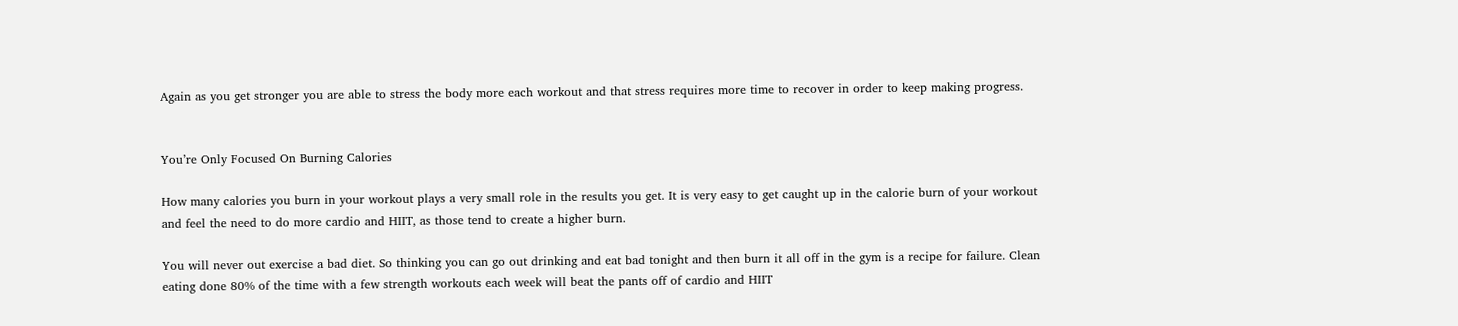Again as you get stronger you are able to stress the body more each workout and that stress requires more time to recover in order to keep making progress.


You’re Only Focused On Burning Calories

How many calories you burn in your workout plays a very small role in the results you get. It is very easy to get caught up in the calorie burn of your workout and feel the need to do more cardio and HIIT, as those tend to create a higher burn.

You will never out exercise a bad diet. So thinking you can go out drinking and eat bad tonight and then burn it all off in the gym is a recipe for failure. Clean eating done 80% of the time with a few strength workouts each week will beat the pants off of cardio and HIIT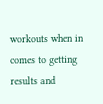workouts when in comes to getting results and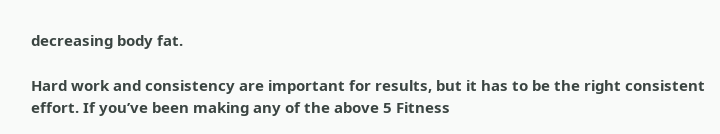decreasing body fat.

Hard work and consistency are important for results, but it has to be the right consistent effort. If you’ve been making any of the above 5 Fitness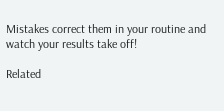Mistakes correct them in your routine and watch your results take off!

Related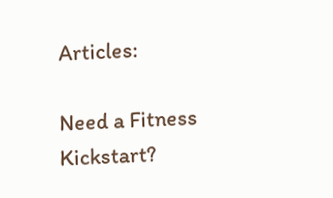Articles:

Need a Fitness Kickstart?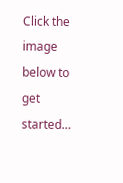Click the image below to get started…